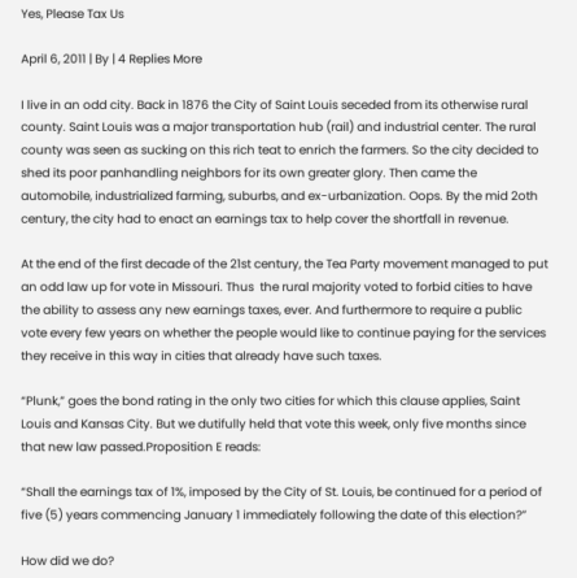Yes, Please Tax Us

April 6, 2011 | By | 4 Replies More

I live in an odd city. Back in 1876 the City of Saint Louis seceded from its otherwise rural county. Saint Louis was a major transportation hub (rail) and industrial center. The rural county was seen as sucking on this rich teat to enrich the farmers. So the city decided to shed its poor panhandling neighbors for its own greater glory. Then came the automobile, industrialized farming, suburbs, and ex-urbanization. Oops. By the mid 2oth century, the city had to enact an earnings tax to help cover the shortfall in revenue.

At the end of the first decade of the 21st century, the Tea Party movement managed to put an odd law up for vote in Missouri. Thus  the rural majority voted to forbid cities to have the ability to assess any new earnings taxes, ever. And furthermore to require a public vote every few years on whether the people would like to continue paying for the services they receive in this way in cities that already have such taxes.

“Plunk,” goes the bond rating in the only two cities for which this clause applies, Saint Louis and Kansas City. But we dutifully held that vote this week, only five months since that new law passed.Proposition E reads:

“Shall the earnings tax of 1%, imposed by the City of St. Louis, be continued for a period of five (5) years commencing January 1 immediately following the date of this election?”

How did we do?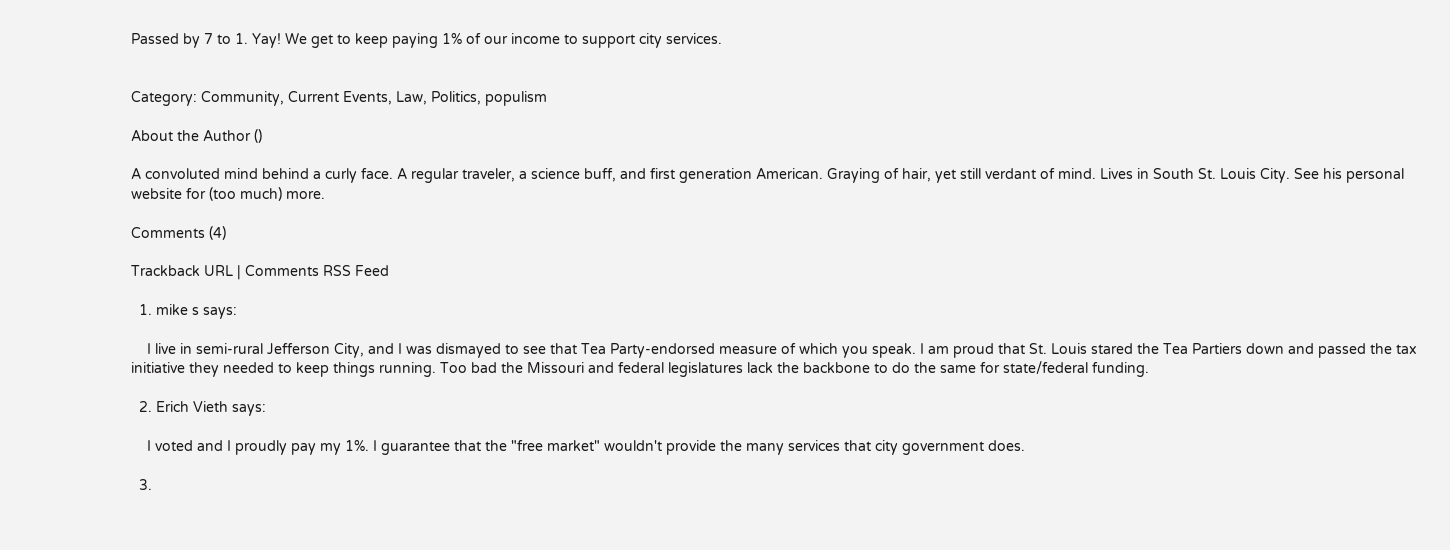Passed by 7 to 1. Yay! We get to keep paying 1% of our income to support city services.


Category: Community, Current Events, Law, Politics, populism

About the Author ()

A convoluted mind behind a curly face. A regular traveler, a science buff, and first generation American. Graying of hair, yet still verdant of mind. Lives in South St. Louis City. See his personal website for (too much) more.

Comments (4)

Trackback URL | Comments RSS Feed

  1. mike s says:

    I live in semi-rural Jefferson City, and I was dismayed to see that Tea Party-endorsed measure of which you speak. I am proud that St. Louis stared the Tea Partiers down and passed the tax initiative they needed to keep things running. Too bad the Missouri and federal legislatures lack the backbone to do the same for state/federal funding.

  2. Erich Vieth says:

    I voted and I proudly pay my 1%. I guarantee that the "free market" wouldn't provide the many services that city government does.

  3.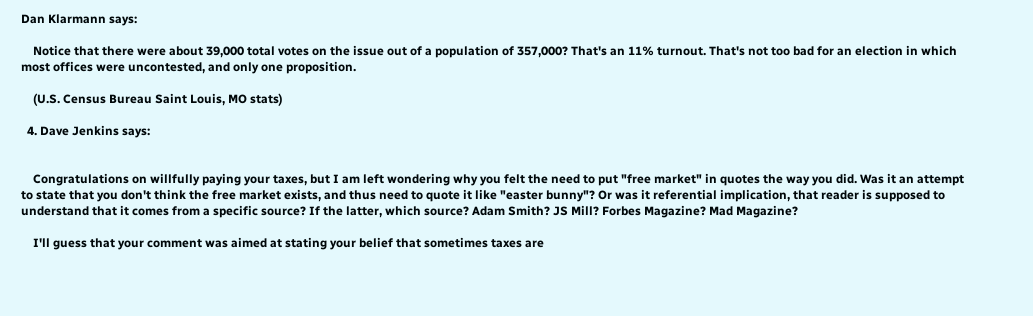Dan Klarmann says:

    Notice that there were about 39,000 total votes on the issue out of a population of 357,000? That's an 11% turnout. That's not too bad for an election in which most offices were uncontested, and only one proposition.

    (U.S. Census Bureau Saint Louis, MO stats)

  4. Dave Jenkins says:


    Congratulations on willfully paying your taxes, but I am left wondering why you felt the need to put "free market" in quotes the way you did. Was it an attempt to state that you don't think the free market exists, and thus need to quote it like "easter bunny"? Or was it referential implication, that reader is supposed to understand that it comes from a specific source? If the latter, which source? Adam Smith? JS Mill? Forbes Magazine? Mad Magazine?

    I'll guess that your comment was aimed at stating your belief that sometimes taxes are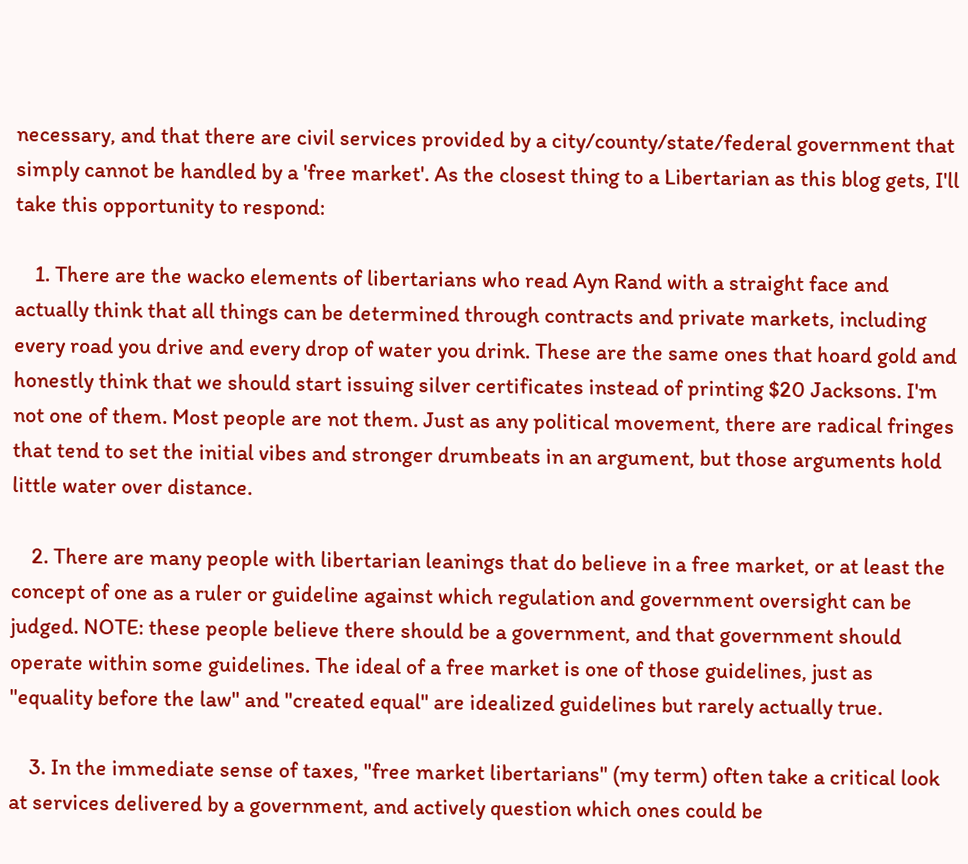necessary, and that there are civil services provided by a city/county/state/federal government that simply cannot be handled by a 'free market'. As the closest thing to a Libertarian as this blog gets, I'll take this opportunity to respond:

    1. There are the wacko elements of libertarians who read Ayn Rand with a straight face and actually think that all things can be determined through contracts and private markets, including every road you drive and every drop of water you drink. These are the same ones that hoard gold and honestly think that we should start issuing silver certificates instead of printing $20 Jacksons. I'm not one of them. Most people are not them. Just as any political movement, there are radical fringes that tend to set the initial vibes and stronger drumbeats in an argument, but those arguments hold little water over distance.

    2. There are many people with libertarian leanings that do believe in a free market, or at least the concept of one as a ruler or guideline against which regulation and government oversight can be judged. NOTE: these people believe there should be a government, and that government should operate within some guidelines. The ideal of a free market is one of those guidelines, just as "equality before the law" and "created equal" are idealized guidelines but rarely actually true.

    3. In the immediate sense of taxes, "free market libertarians" (my term) often take a critical look at services delivered by a government, and actively question which ones could be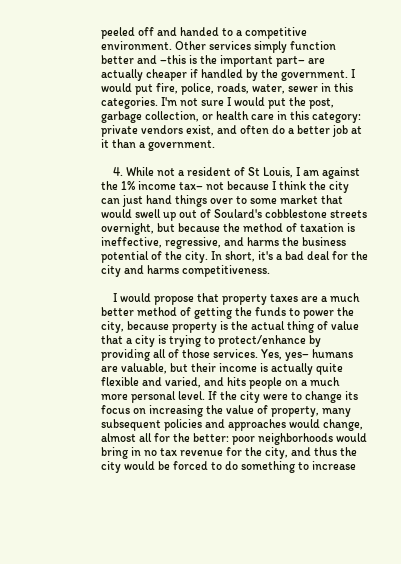peeled off and handed to a competitive environment. Other services simply function better and –this is the important part– are actually cheaper if handled by the government. I would put fire, police, roads, water, sewer in this categories. I'm not sure I would put the post, garbage collection, or health care in this category: private vendors exist, and often do a better job at it than a government.

    4. While not a resident of St Louis, I am against the 1% income tax– not because I think the city can just hand things over to some market that would swell up out of Soulard's cobblestone streets overnight, but because the method of taxation is ineffective, regressive, and harms the business potential of the city. In short, it's a bad deal for the city and harms competitiveness.

    I would propose that property taxes are a much better method of getting the funds to power the city, because property is the actual thing of value that a city is trying to protect/enhance by providing all of those services. Yes, yes– humans are valuable, but their income is actually quite flexible and varied, and hits people on a much more personal level. If the city were to change its focus on increasing the value of property, many subsequent policies and approaches would change, almost all for the better: poor neighborhoods would bring in no tax revenue for the city, and thus the city would be forced to do something to increase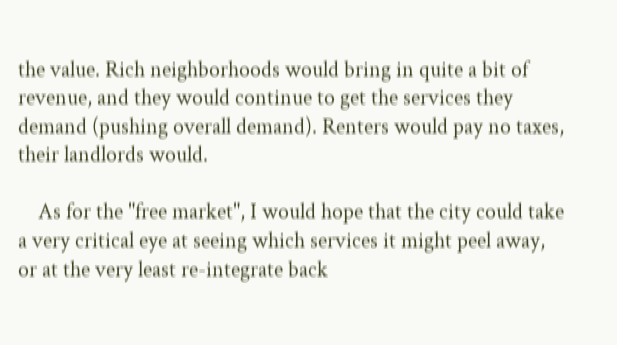the value. Rich neighborhoods would bring in quite a bit of revenue, and they would continue to get the services they demand (pushing overall demand). Renters would pay no taxes, their landlords would.

    As for the "free market", I would hope that the city could take a very critical eye at seeing which services it might peel away, or at the very least re-integrate back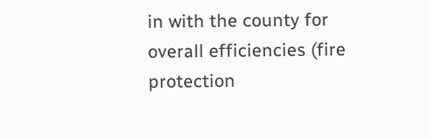in with the county for overall efficiencies (fire protection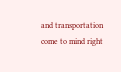and transportation come to mind right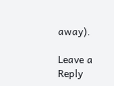away).

Leave a Reply